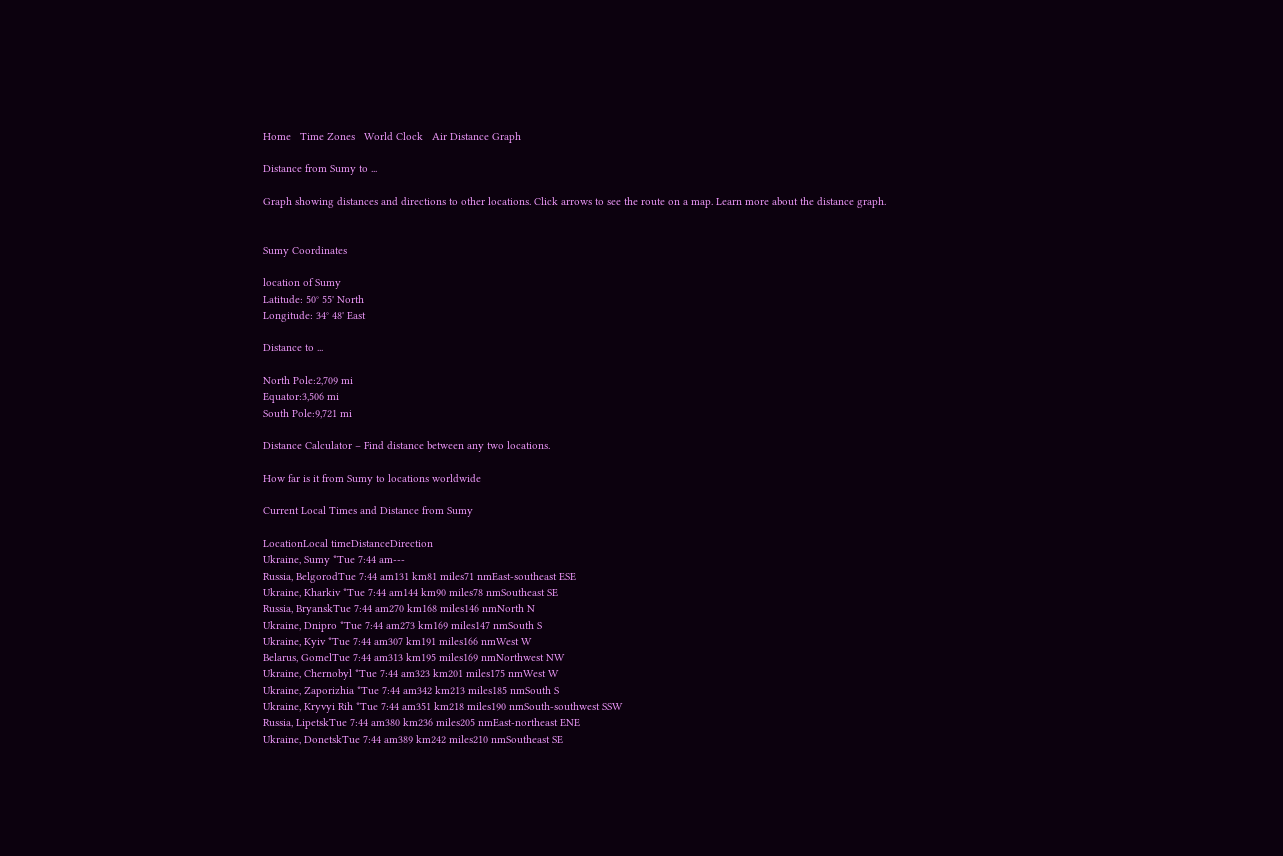Home   Time Zones   World Clock   Air Distance Graph

Distance from Sumy to ...

Graph showing distances and directions to other locations. Click arrows to see the route on a map. Learn more about the distance graph.


Sumy Coordinates

location of Sumy
Latitude: 50° 55' North
Longitude: 34° 48' East

Distance to ...

North Pole:2,709 mi
Equator:3,506 mi
South Pole:9,721 mi

Distance Calculator – Find distance between any two locations.

How far is it from Sumy to locations worldwide

Current Local Times and Distance from Sumy

LocationLocal timeDistanceDirection
Ukraine, Sumy *Tue 7:44 am---
Russia, BelgorodTue 7:44 am131 km81 miles71 nmEast-southeast ESE
Ukraine, Kharkiv *Tue 7:44 am144 km90 miles78 nmSoutheast SE
Russia, BryanskTue 7:44 am270 km168 miles146 nmNorth N
Ukraine, Dnipro *Tue 7:44 am273 km169 miles147 nmSouth S
Ukraine, Kyiv *Tue 7:44 am307 km191 miles166 nmWest W
Belarus, GomelTue 7:44 am313 km195 miles169 nmNorthwest NW
Ukraine, Chernobyl *Tue 7:44 am323 km201 miles175 nmWest W
Ukraine, Zaporizhia *Tue 7:44 am342 km213 miles185 nmSouth S
Ukraine, Kryvyi Rih *Tue 7:44 am351 km218 miles190 nmSouth-southwest SSW
Russia, LipetskTue 7:44 am380 km236 miles205 nmEast-northeast ENE
Ukraine, DonetskTue 7:44 am389 km242 miles210 nmSoutheast SE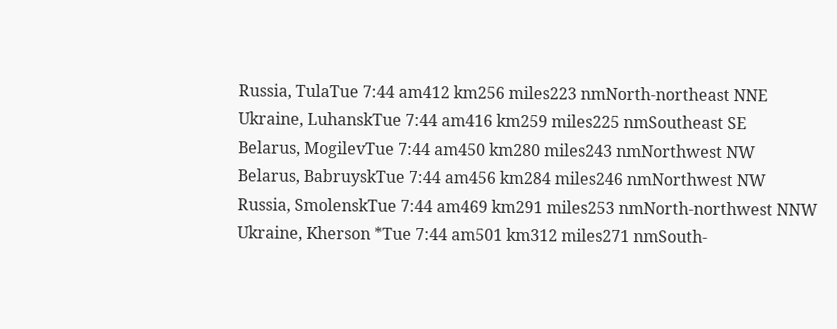Russia, TulaTue 7:44 am412 km256 miles223 nmNorth-northeast NNE
Ukraine, LuhanskTue 7:44 am416 km259 miles225 nmSoutheast SE
Belarus, MogilevTue 7:44 am450 km280 miles243 nmNorthwest NW
Belarus, BabruyskTue 7:44 am456 km284 miles246 nmNorthwest NW
Russia, SmolenskTue 7:44 am469 km291 miles253 nmNorth-northwest NNW
Ukraine, Kherson *Tue 7:44 am501 km312 miles271 nmSouth-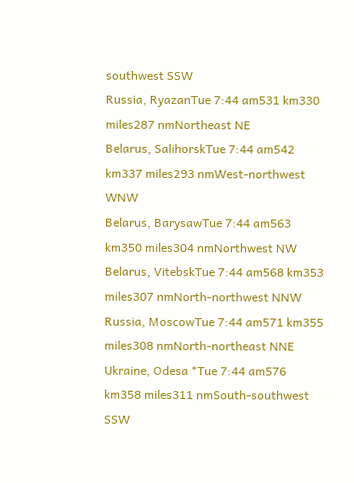southwest SSW
Russia, RyazanTue 7:44 am531 km330 miles287 nmNortheast NE
Belarus, SalihorskTue 7:44 am542 km337 miles293 nmWest-northwest WNW
Belarus, BarysawTue 7:44 am563 km350 miles304 nmNorthwest NW
Belarus, VitebskTue 7:44 am568 km353 miles307 nmNorth-northwest NNW
Russia, MoscowTue 7:44 am571 km355 miles308 nmNorth-northeast NNE
Ukraine, Odesa *Tue 7:44 am576 km358 miles311 nmSouth-southwest SSW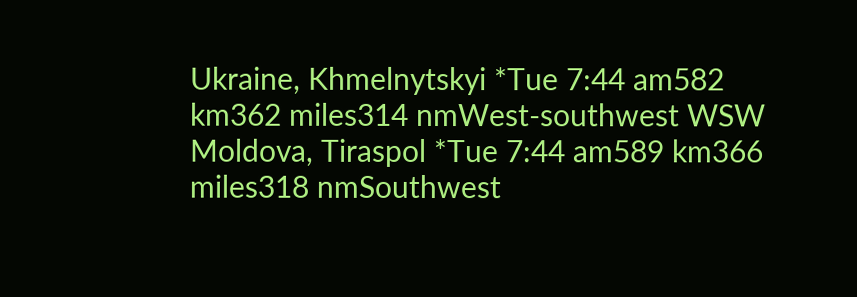Ukraine, Khmelnytskyi *Tue 7:44 am582 km362 miles314 nmWest-southwest WSW
Moldova, Tiraspol *Tue 7:44 am589 km366 miles318 nmSouthwest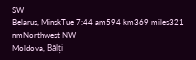SW
Belarus, MinskTue 7:44 am594 km369 miles321 nmNorthwest NW
Moldova, Bălți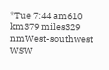*Tue 7:44 am610 km379 miles329 nmWest-southwest WSW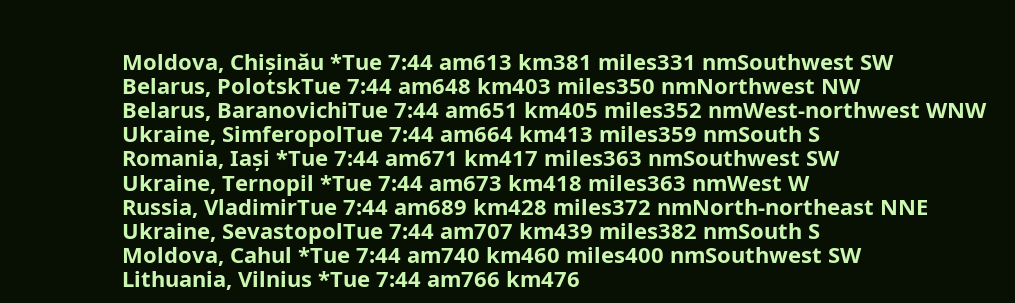Moldova, Chișinău *Tue 7:44 am613 km381 miles331 nmSouthwest SW
Belarus, PolotskTue 7:44 am648 km403 miles350 nmNorthwest NW
Belarus, BaranovichiTue 7:44 am651 km405 miles352 nmWest-northwest WNW
Ukraine, SimferopolTue 7:44 am664 km413 miles359 nmSouth S
Romania, Iași *Tue 7:44 am671 km417 miles363 nmSouthwest SW
Ukraine, Ternopil *Tue 7:44 am673 km418 miles363 nmWest W
Russia, VladimirTue 7:44 am689 km428 miles372 nmNorth-northeast NNE
Ukraine, SevastopolTue 7:44 am707 km439 miles382 nmSouth S
Moldova, Cahul *Tue 7:44 am740 km460 miles400 nmSouthwest SW
Lithuania, Vilnius *Tue 7:44 am766 km476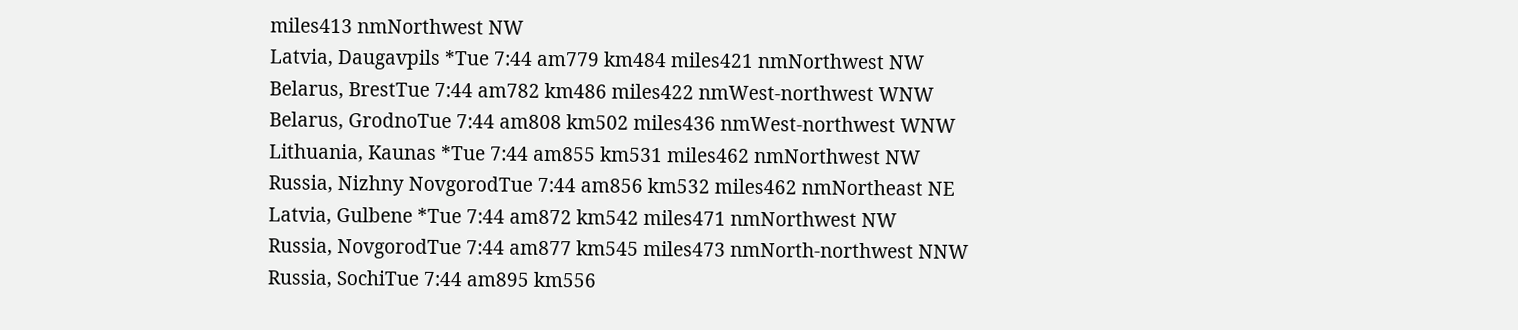miles413 nmNorthwest NW
Latvia, Daugavpils *Tue 7:44 am779 km484 miles421 nmNorthwest NW
Belarus, BrestTue 7:44 am782 km486 miles422 nmWest-northwest WNW
Belarus, GrodnoTue 7:44 am808 km502 miles436 nmWest-northwest WNW
Lithuania, Kaunas *Tue 7:44 am855 km531 miles462 nmNorthwest NW
Russia, Nizhny NovgorodTue 7:44 am856 km532 miles462 nmNortheast NE
Latvia, Gulbene *Tue 7:44 am872 km542 miles471 nmNorthwest NW
Russia, NovgorodTue 7:44 am877 km545 miles473 nmNorth-northwest NNW
Russia, SochiTue 7:44 am895 km556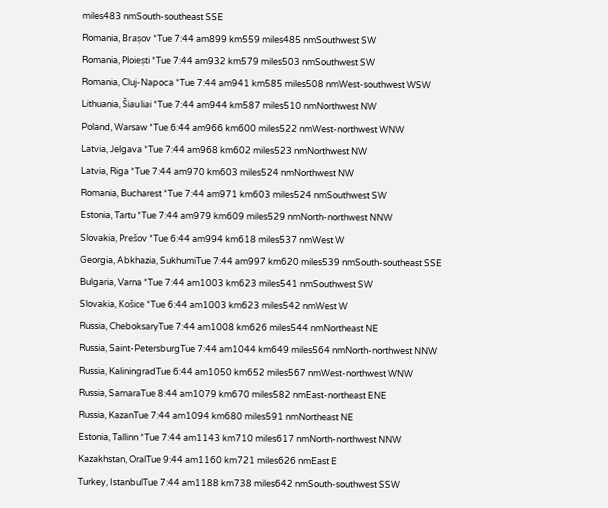miles483 nmSouth-southeast SSE
Romania, Brașov *Tue 7:44 am899 km559 miles485 nmSouthwest SW
Romania, Ploiești *Tue 7:44 am932 km579 miles503 nmSouthwest SW
Romania, Cluj-Napoca *Tue 7:44 am941 km585 miles508 nmWest-southwest WSW
Lithuania, Šiauliai *Tue 7:44 am944 km587 miles510 nmNorthwest NW
Poland, Warsaw *Tue 6:44 am966 km600 miles522 nmWest-northwest WNW
Latvia, Jelgava *Tue 7:44 am968 km602 miles523 nmNorthwest NW
Latvia, Riga *Tue 7:44 am970 km603 miles524 nmNorthwest NW
Romania, Bucharest *Tue 7:44 am971 km603 miles524 nmSouthwest SW
Estonia, Tartu *Tue 7:44 am979 km609 miles529 nmNorth-northwest NNW
Slovakia, Prešov *Tue 6:44 am994 km618 miles537 nmWest W
Georgia, Abkhazia, SukhumiTue 7:44 am997 km620 miles539 nmSouth-southeast SSE
Bulgaria, Varna *Tue 7:44 am1003 km623 miles541 nmSouthwest SW
Slovakia, Košice *Tue 6:44 am1003 km623 miles542 nmWest W
Russia, CheboksaryTue 7:44 am1008 km626 miles544 nmNortheast NE
Russia, Saint-PetersburgTue 7:44 am1044 km649 miles564 nmNorth-northwest NNW
Russia, KaliningradTue 6:44 am1050 km652 miles567 nmWest-northwest WNW
Russia, SamaraTue 8:44 am1079 km670 miles582 nmEast-northeast ENE
Russia, KazanTue 7:44 am1094 km680 miles591 nmNortheast NE
Estonia, Tallinn *Tue 7:44 am1143 km710 miles617 nmNorth-northwest NNW
Kazakhstan, OralTue 9:44 am1160 km721 miles626 nmEast E
Turkey, IstanbulTue 7:44 am1188 km738 miles642 nmSouth-southwest SSW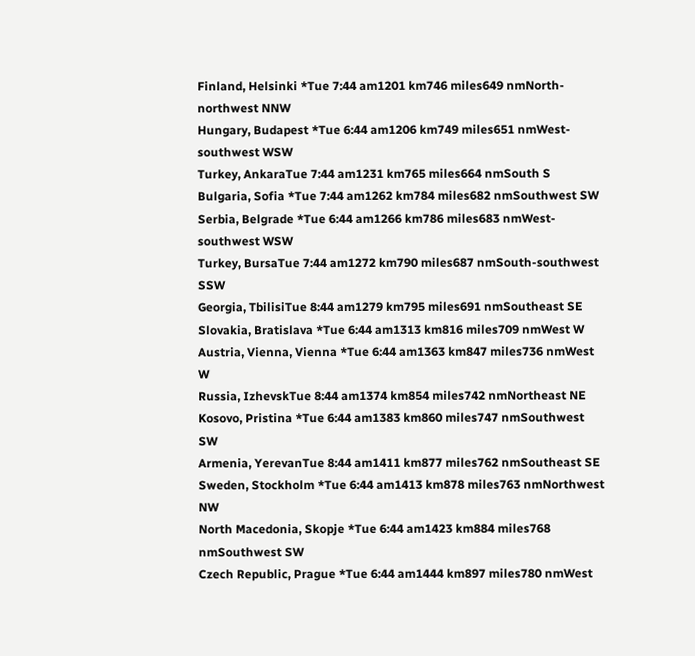Finland, Helsinki *Tue 7:44 am1201 km746 miles649 nmNorth-northwest NNW
Hungary, Budapest *Tue 6:44 am1206 km749 miles651 nmWest-southwest WSW
Turkey, AnkaraTue 7:44 am1231 km765 miles664 nmSouth S
Bulgaria, Sofia *Tue 7:44 am1262 km784 miles682 nmSouthwest SW
Serbia, Belgrade *Tue 6:44 am1266 km786 miles683 nmWest-southwest WSW
Turkey, BursaTue 7:44 am1272 km790 miles687 nmSouth-southwest SSW
Georgia, TbilisiTue 8:44 am1279 km795 miles691 nmSoutheast SE
Slovakia, Bratislava *Tue 6:44 am1313 km816 miles709 nmWest W
Austria, Vienna, Vienna *Tue 6:44 am1363 km847 miles736 nmWest W
Russia, IzhevskTue 8:44 am1374 km854 miles742 nmNortheast NE
Kosovo, Pristina *Tue 6:44 am1383 km860 miles747 nmSouthwest SW
Armenia, YerevanTue 8:44 am1411 km877 miles762 nmSoutheast SE
Sweden, Stockholm *Tue 6:44 am1413 km878 miles763 nmNorthwest NW
North Macedonia, Skopje *Tue 6:44 am1423 km884 miles768 nmSouthwest SW
Czech Republic, Prague *Tue 6:44 am1444 km897 miles780 nmWest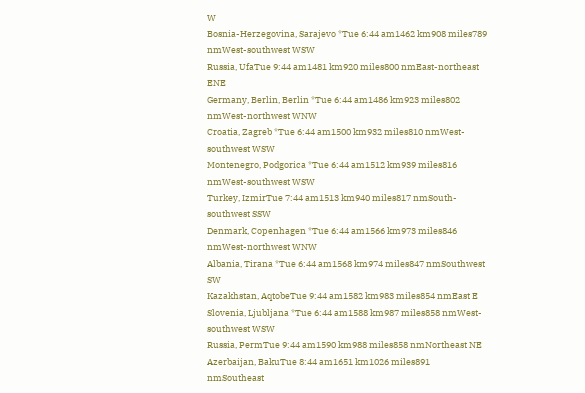W
Bosnia-Herzegovina, Sarajevo *Tue 6:44 am1462 km908 miles789 nmWest-southwest WSW
Russia, UfaTue 9:44 am1481 km920 miles800 nmEast-northeast ENE
Germany, Berlin, Berlin *Tue 6:44 am1486 km923 miles802 nmWest-northwest WNW
Croatia, Zagreb *Tue 6:44 am1500 km932 miles810 nmWest-southwest WSW
Montenegro, Podgorica *Tue 6:44 am1512 km939 miles816 nmWest-southwest WSW
Turkey, IzmirTue 7:44 am1513 km940 miles817 nmSouth-southwest SSW
Denmark, Copenhagen *Tue 6:44 am1566 km973 miles846 nmWest-northwest WNW
Albania, Tirana *Tue 6:44 am1568 km974 miles847 nmSouthwest SW
Kazakhstan, AqtobeTue 9:44 am1582 km983 miles854 nmEast E
Slovenia, Ljubljana *Tue 6:44 am1588 km987 miles858 nmWest-southwest WSW
Russia, PermTue 9:44 am1590 km988 miles858 nmNortheast NE
Azerbaijan, BakuTue 8:44 am1651 km1026 miles891 nmSoutheast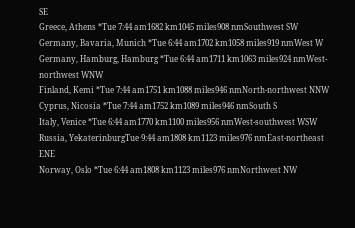SE
Greece, Athens *Tue 7:44 am1682 km1045 miles908 nmSouthwest SW
Germany, Bavaria, Munich *Tue 6:44 am1702 km1058 miles919 nmWest W
Germany, Hamburg, Hamburg *Tue 6:44 am1711 km1063 miles924 nmWest-northwest WNW
Finland, Kemi *Tue 7:44 am1751 km1088 miles946 nmNorth-northwest NNW
Cyprus, Nicosia *Tue 7:44 am1752 km1089 miles946 nmSouth S
Italy, Venice *Tue 6:44 am1770 km1100 miles956 nmWest-southwest WSW
Russia, YekaterinburgTue 9:44 am1808 km1123 miles976 nmEast-northeast ENE
Norway, Oslo *Tue 6:44 am1808 km1123 miles976 nmNorthwest NW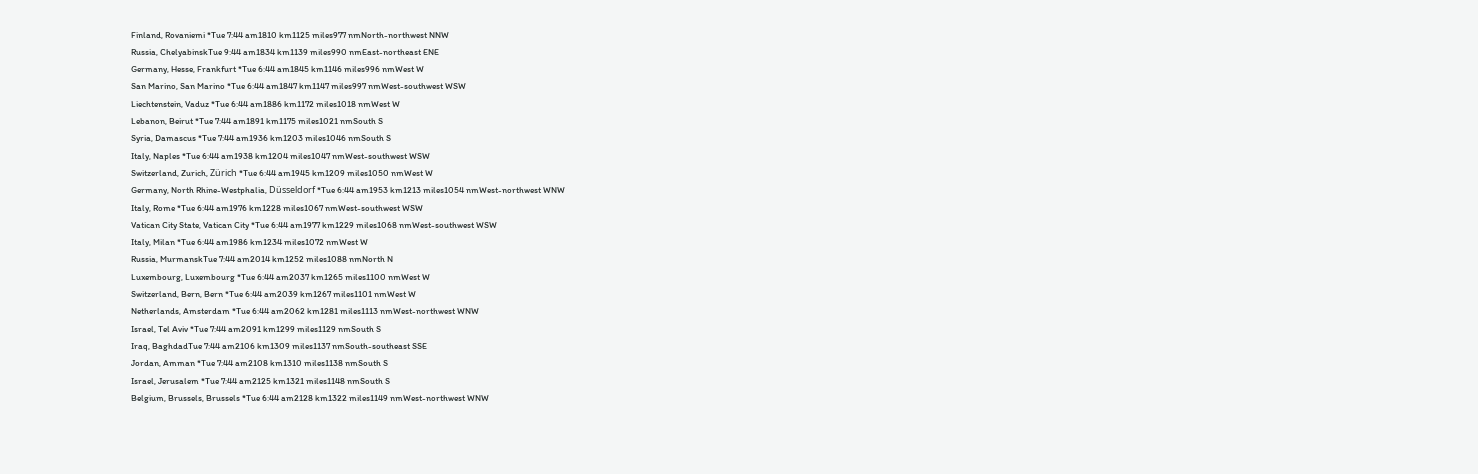Finland, Rovaniemi *Tue 7:44 am1810 km1125 miles977 nmNorth-northwest NNW
Russia, ChelyabinskTue 9:44 am1834 km1139 miles990 nmEast-northeast ENE
Germany, Hesse, Frankfurt *Tue 6:44 am1845 km1146 miles996 nmWest W
San Marino, San Marino *Tue 6:44 am1847 km1147 miles997 nmWest-southwest WSW
Liechtenstein, Vaduz *Tue 6:44 am1886 km1172 miles1018 nmWest W
Lebanon, Beirut *Tue 7:44 am1891 km1175 miles1021 nmSouth S
Syria, Damascus *Tue 7:44 am1936 km1203 miles1046 nmSouth S
Italy, Naples *Tue 6:44 am1938 km1204 miles1047 nmWest-southwest WSW
Switzerland, Zurich, Zürich *Tue 6:44 am1945 km1209 miles1050 nmWest W
Germany, North Rhine-Westphalia, Düsseldorf *Tue 6:44 am1953 km1213 miles1054 nmWest-northwest WNW
Italy, Rome *Tue 6:44 am1976 km1228 miles1067 nmWest-southwest WSW
Vatican City State, Vatican City *Tue 6:44 am1977 km1229 miles1068 nmWest-southwest WSW
Italy, Milan *Tue 6:44 am1986 km1234 miles1072 nmWest W
Russia, MurmanskTue 7:44 am2014 km1252 miles1088 nmNorth N
Luxembourg, Luxembourg *Tue 6:44 am2037 km1265 miles1100 nmWest W
Switzerland, Bern, Bern *Tue 6:44 am2039 km1267 miles1101 nmWest W
Netherlands, Amsterdam *Tue 6:44 am2062 km1281 miles1113 nmWest-northwest WNW
Israel, Tel Aviv *Tue 7:44 am2091 km1299 miles1129 nmSouth S
Iraq, BaghdadTue 7:44 am2106 km1309 miles1137 nmSouth-southeast SSE
Jordan, Amman *Tue 7:44 am2108 km1310 miles1138 nmSouth S
Israel, Jerusalem *Tue 7:44 am2125 km1321 miles1148 nmSouth S
Belgium, Brussels, Brussels *Tue 6:44 am2128 km1322 miles1149 nmWest-northwest WNW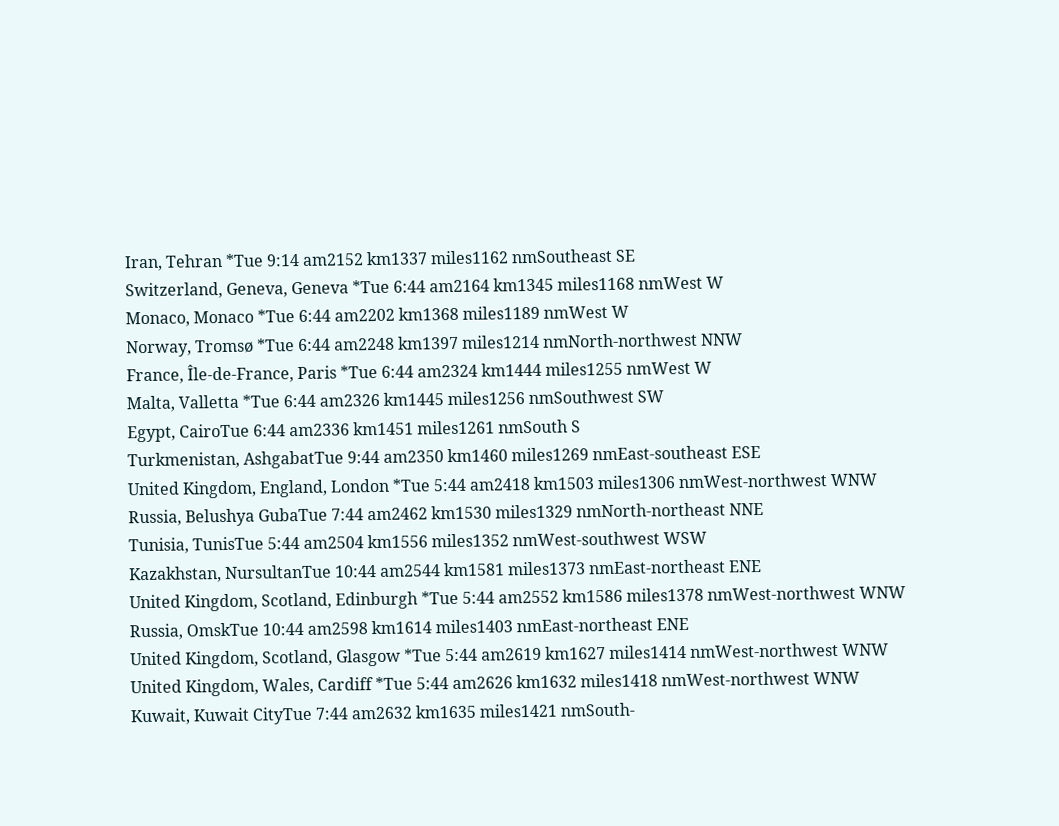Iran, Tehran *Tue 9:14 am2152 km1337 miles1162 nmSoutheast SE
Switzerland, Geneva, Geneva *Tue 6:44 am2164 km1345 miles1168 nmWest W
Monaco, Monaco *Tue 6:44 am2202 km1368 miles1189 nmWest W
Norway, Tromsø *Tue 6:44 am2248 km1397 miles1214 nmNorth-northwest NNW
France, Île-de-France, Paris *Tue 6:44 am2324 km1444 miles1255 nmWest W
Malta, Valletta *Tue 6:44 am2326 km1445 miles1256 nmSouthwest SW
Egypt, CairoTue 6:44 am2336 km1451 miles1261 nmSouth S
Turkmenistan, AshgabatTue 9:44 am2350 km1460 miles1269 nmEast-southeast ESE
United Kingdom, England, London *Tue 5:44 am2418 km1503 miles1306 nmWest-northwest WNW
Russia, Belushya GubaTue 7:44 am2462 km1530 miles1329 nmNorth-northeast NNE
Tunisia, TunisTue 5:44 am2504 km1556 miles1352 nmWest-southwest WSW
Kazakhstan, NursultanTue 10:44 am2544 km1581 miles1373 nmEast-northeast ENE
United Kingdom, Scotland, Edinburgh *Tue 5:44 am2552 km1586 miles1378 nmWest-northwest WNW
Russia, OmskTue 10:44 am2598 km1614 miles1403 nmEast-northeast ENE
United Kingdom, Scotland, Glasgow *Tue 5:44 am2619 km1627 miles1414 nmWest-northwest WNW
United Kingdom, Wales, Cardiff *Tue 5:44 am2626 km1632 miles1418 nmWest-northwest WNW
Kuwait, Kuwait CityTue 7:44 am2632 km1635 miles1421 nmSouth-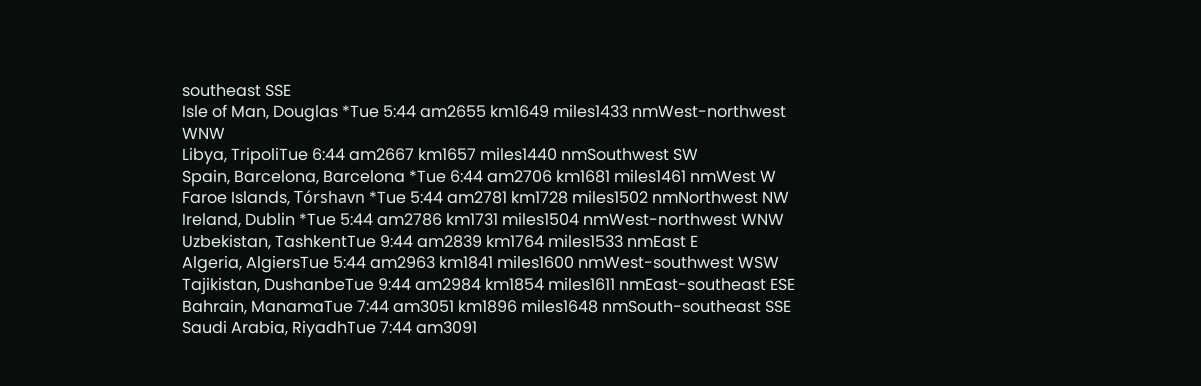southeast SSE
Isle of Man, Douglas *Tue 5:44 am2655 km1649 miles1433 nmWest-northwest WNW
Libya, TripoliTue 6:44 am2667 km1657 miles1440 nmSouthwest SW
Spain, Barcelona, Barcelona *Tue 6:44 am2706 km1681 miles1461 nmWest W
Faroe Islands, Tórshavn *Tue 5:44 am2781 km1728 miles1502 nmNorthwest NW
Ireland, Dublin *Tue 5:44 am2786 km1731 miles1504 nmWest-northwest WNW
Uzbekistan, TashkentTue 9:44 am2839 km1764 miles1533 nmEast E
Algeria, AlgiersTue 5:44 am2963 km1841 miles1600 nmWest-southwest WSW
Tajikistan, DushanbeTue 9:44 am2984 km1854 miles1611 nmEast-southeast ESE
Bahrain, ManamaTue 7:44 am3051 km1896 miles1648 nmSouth-southeast SSE
Saudi Arabia, RiyadhTue 7:44 am3091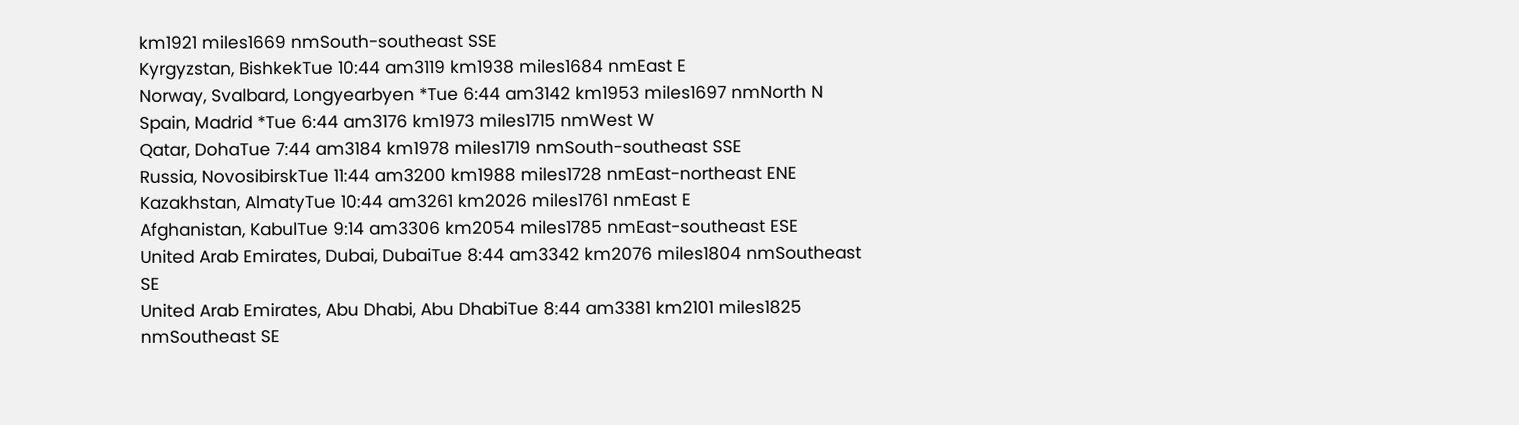km1921 miles1669 nmSouth-southeast SSE
Kyrgyzstan, BishkekTue 10:44 am3119 km1938 miles1684 nmEast E
Norway, Svalbard, Longyearbyen *Tue 6:44 am3142 km1953 miles1697 nmNorth N
Spain, Madrid *Tue 6:44 am3176 km1973 miles1715 nmWest W
Qatar, DohaTue 7:44 am3184 km1978 miles1719 nmSouth-southeast SSE
Russia, NovosibirskTue 11:44 am3200 km1988 miles1728 nmEast-northeast ENE
Kazakhstan, AlmatyTue 10:44 am3261 km2026 miles1761 nmEast E
Afghanistan, KabulTue 9:14 am3306 km2054 miles1785 nmEast-southeast ESE
United Arab Emirates, Dubai, DubaiTue 8:44 am3342 km2076 miles1804 nmSoutheast SE
United Arab Emirates, Abu Dhabi, Abu DhabiTue 8:44 am3381 km2101 miles1825 nmSoutheast SE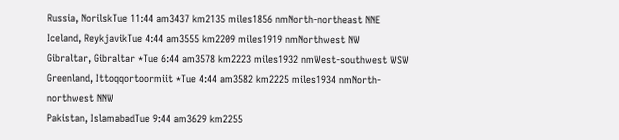Russia, NorilskTue 11:44 am3437 km2135 miles1856 nmNorth-northeast NNE
Iceland, ReykjavikTue 4:44 am3555 km2209 miles1919 nmNorthwest NW
Gibraltar, Gibraltar *Tue 6:44 am3578 km2223 miles1932 nmWest-southwest WSW
Greenland, Ittoqqortoormiit *Tue 4:44 am3582 km2225 miles1934 nmNorth-northwest NNW
Pakistan, IslamabadTue 9:44 am3629 km2255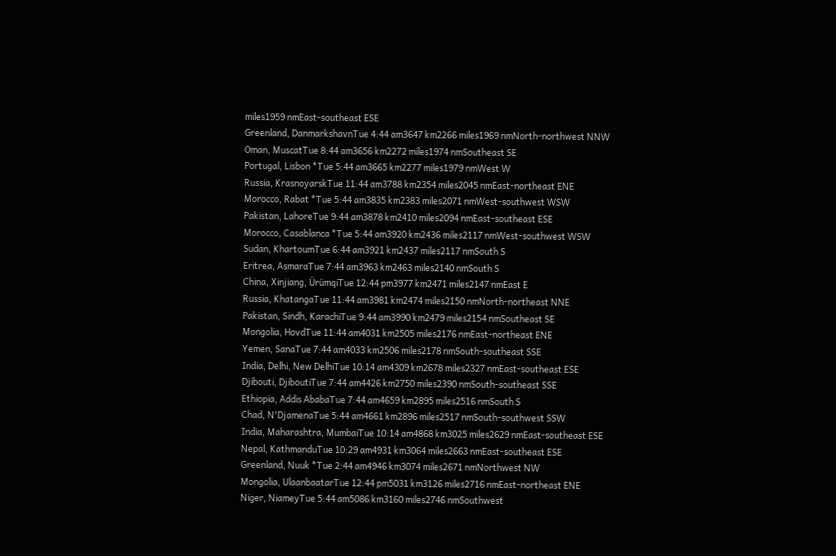miles1959 nmEast-southeast ESE
Greenland, DanmarkshavnTue 4:44 am3647 km2266 miles1969 nmNorth-northwest NNW
Oman, MuscatTue 8:44 am3656 km2272 miles1974 nmSoutheast SE
Portugal, Lisbon *Tue 5:44 am3665 km2277 miles1979 nmWest W
Russia, KrasnoyarskTue 11:44 am3788 km2354 miles2045 nmEast-northeast ENE
Morocco, Rabat *Tue 5:44 am3835 km2383 miles2071 nmWest-southwest WSW
Pakistan, LahoreTue 9:44 am3878 km2410 miles2094 nmEast-southeast ESE
Morocco, Casablanca *Tue 5:44 am3920 km2436 miles2117 nmWest-southwest WSW
Sudan, KhartoumTue 6:44 am3921 km2437 miles2117 nmSouth S
Eritrea, AsmaraTue 7:44 am3963 km2463 miles2140 nmSouth S
China, Xinjiang, ÜrümqiTue 12:44 pm3977 km2471 miles2147 nmEast E
Russia, KhatangaTue 11:44 am3981 km2474 miles2150 nmNorth-northeast NNE
Pakistan, Sindh, KarachiTue 9:44 am3990 km2479 miles2154 nmSoutheast SE
Mongolia, HovdTue 11:44 am4031 km2505 miles2176 nmEast-northeast ENE
Yemen, SanaTue 7:44 am4033 km2506 miles2178 nmSouth-southeast SSE
India, Delhi, New DelhiTue 10:14 am4309 km2678 miles2327 nmEast-southeast ESE
Djibouti, DjiboutiTue 7:44 am4426 km2750 miles2390 nmSouth-southeast SSE
Ethiopia, Addis AbabaTue 7:44 am4659 km2895 miles2516 nmSouth S
Chad, N'DjamenaTue 5:44 am4661 km2896 miles2517 nmSouth-southwest SSW
India, Maharashtra, MumbaiTue 10:14 am4868 km3025 miles2629 nmEast-southeast ESE
Nepal, KathmanduTue 10:29 am4931 km3064 miles2663 nmEast-southeast ESE
Greenland, Nuuk *Tue 2:44 am4946 km3074 miles2671 nmNorthwest NW
Mongolia, UlaanbaatarTue 12:44 pm5031 km3126 miles2716 nmEast-northeast ENE
Niger, NiameyTue 5:44 am5086 km3160 miles2746 nmSouthwest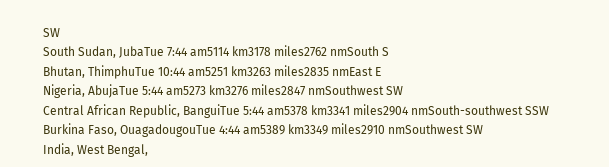SW
South Sudan, JubaTue 7:44 am5114 km3178 miles2762 nmSouth S
Bhutan, ThimphuTue 10:44 am5251 km3263 miles2835 nmEast E
Nigeria, AbujaTue 5:44 am5273 km3276 miles2847 nmSouthwest SW
Central African Republic, BanguiTue 5:44 am5378 km3341 miles2904 nmSouth-southwest SSW
Burkina Faso, OuagadougouTue 4:44 am5389 km3349 miles2910 nmSouthwest SW
India, West Bengal,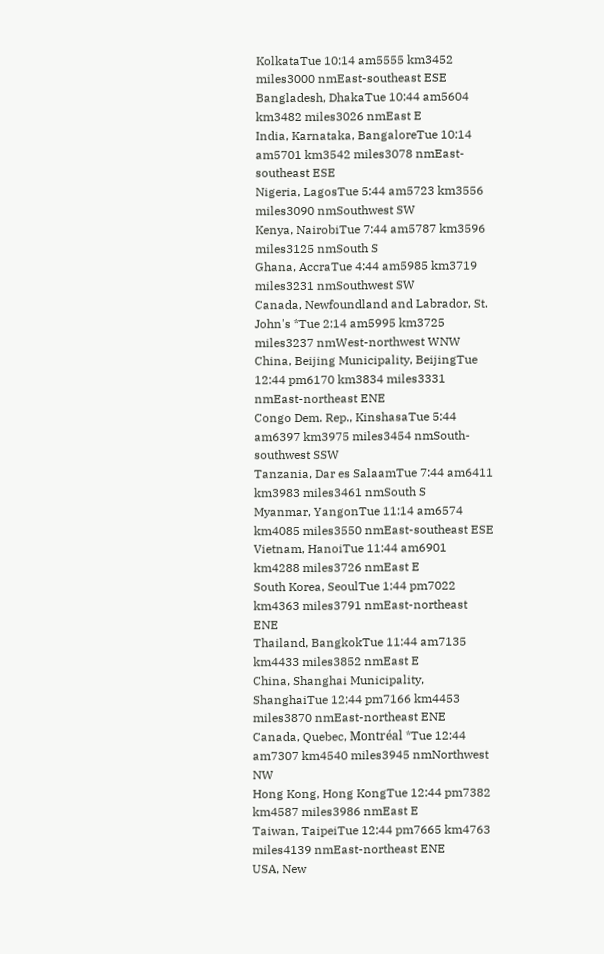KolkataTue 10:14 am5555 km3452 miles3000 nmEast-southeast ESE
Bangladesh, DhakaTue 10:44 am5604 km3482 miles3026 nmEast E
India, Karnataka, BangaloreTue 10:14 am5701 km3542 miles3078 nmEast-southeast ESE
Nigeria, LagosTue 5:44 am5723 km3556 miles3090 nmSouthwest SW
Kenya, NairobiTue 7:44 am5787 km3596 miles3125 nmSouth S
Ghana, AccraTue 4:44 am5985 km3719 miles3231 nmSouthwest SW
Canada, Newfoundland and Labrador, St. John's *Tue 2:14 am5995 km3725 miles3237 nmWest-northwest WNW
China, Beijing Municipality, BeijingTue 12:44 pm6170 km3834 miles3331 nmEast-northeast ENE
Congo Dem. Rep., KinshasaTue 5:44 am6397 km3975 miles3454 nmSouth-southwest SSW
Tanzania, Dar es SalaamTue 7:44 am6411 km3983 miles3461 nmSouth S
Myanmar, YangonTue 11:14 am6574 km4085 miles3550 nmEast-southeast ESE
Vietnam, HanoiTue 11:44 am6901 km4288 miles3726 nmEast E
South Korea, SeoulTue 1:44 pm7022 km4363 miles3791 nmEast-northeast ENE
Thailand, BangkokTue 11:44 am7135 km4433 miles3852 nmEast E
China, Shanghai Municipality, ShanghaiTue 12:44 pm7166 km4453 miles3870 nmEast-northeast ENE
Canada, Quebec, Montréal *Tue 12:44 am7307 km4540 miles3945 nmNorthwest NW
Hong Kong, Hong KongTue 12:44 pm7382 km4587 miles3986 nmEast E
Taiwan, TaipeiTue 12:44 pm7665 km4763 miles4139 nmEast-northeast ENE
USA, New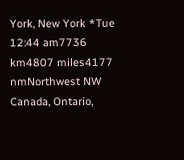York, New York *Tue 12:44 am7736 km4807 miles4177 nmNorthwest NW
Canada, Ontario,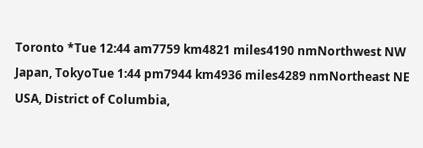Toronto *Tue 12:44 am7759 km4821 miles4190 nmNorthwest NW
Japan, TokyoTue 1:44 pm7944 km4936 miles4289 nmNortheast NE
USA, District of Columbia,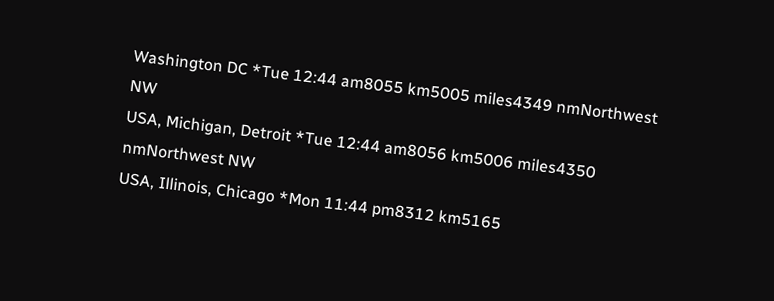Washington DC *Tue 12:44 am8055 km5005 miles4349 nmNorthwest NW
USA, Michigan, Detroit *Tue 12:44 am8056 km5006 miles4350 nmNorthwest NW
USA, Illinois, Chicago *Mon 11:44 pm8312 km5165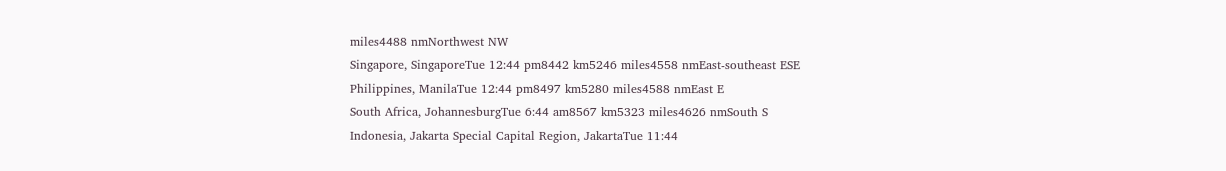miles4488 nmNorthwest NW
Singapore, SingaporeTue 12:44 pm8442 km5246 miles4558 nmEast-southeast ESE
Philippines, ManilaTue 12:44 pm8497 km5280 miles4588 nmEast E
South Africa, JohannesburgTue 6:44 am8567 km5323 miles4626 nmSouth S
Indonesia, Jakarta Special Capital Region, JakartaTue 11:44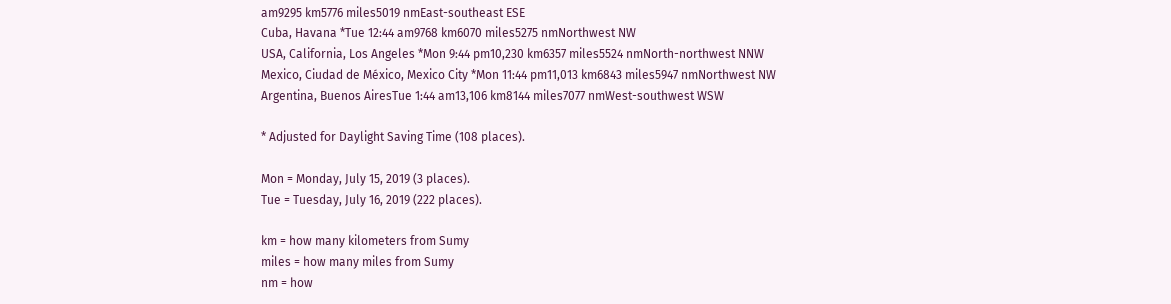am9295 km5776 miles5019 nmEast-southeast ESE
Cuba, Havana *Tue 12:44 am9768 km6070 miles5275 nmNorthwest NW
USA, California, Los Angeles *Mon 9:44 pm10,230 km6357 miles5524 nmNorth-northwest NNW
Mexico, Ciudad de México, Mexico City *Mon 11:44 pm11,013 km6843 miles5947 nmNorthwest NW
Argentina, Buenos AiresTue 1:44 am13,106 km8144 miles7077 nmWest-southwest WSW

* Adjusted for Daylight Saving Time (108 places).

Mon = Monday, July 15, 2019 (3 places).
Tue = Tuesday, July 16, 2019 (222 places).

km = how many kilometers from Sumy
miles = how many miles from Sumy
nm = how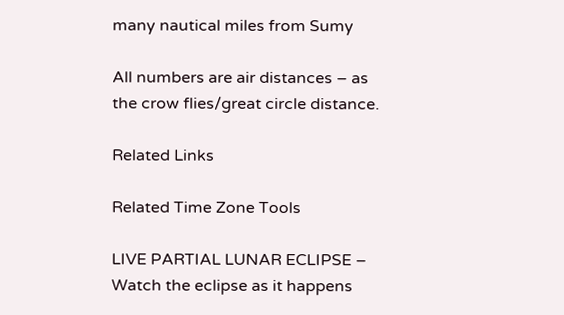many nautical miles from Sumy

All numbers are air distances – as the crow flies/great circle distance.

Related Links

Related Time Zone Tools

LIVE PARTIAL LUNAR ECLIPSE – Watch the eclipse as it happens